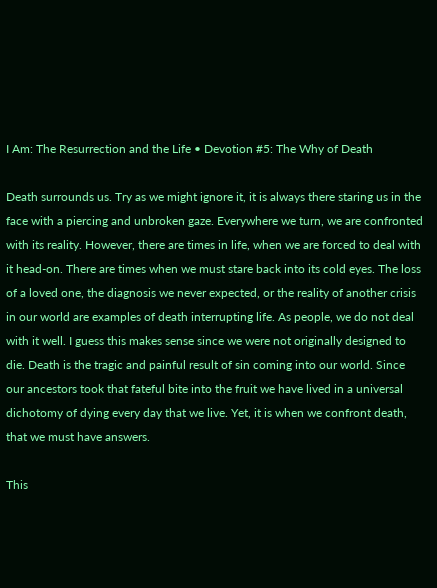I Am: The Resurrection and the Life • Devotion #5: The Why of Death

Death surrounds us. Try as we might ignore it, it is always there staring us in the face with a piercing and unbroken gaze. Everywhere we turn, we are confronted with its reality. However, there are times in life, when we are forced to deal with it head-on. There are times when we must stare back into its cold eyes. The loss of a loved one, the diagnosis we never expected, or the reality of another crisis in our world are examples of death interrupting life. As people, we do not deal with it well. I guess this makes sense since we were not originally designed to die. Death is the tragic and painful result of sin coming into our world. Since our ancestors took that fateful bite into the fruit we have lived in a universal dichotomy of dying every day that we live. Yet, it is when we confront death, that we must have answers.

This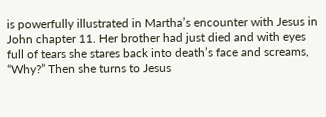is powerfully illustrated in Martha’s encounter with Jesus in John chapter 11. Her brother had just died and with eyes full of tears she stares back into death’s face and screams, “Why?” Then she turns to Jesus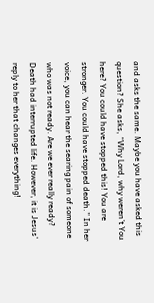and asks the same. Maybe you have asked this question? She asks, “Why Lord, why weren’t You here? You could have stopped this! You are stronger. You could have stopped death.” In her voice, you can hear the searing pain of someone who was not ready. Are we ever really ready? Death had interrupted life. However, it is Jesus’ reply to her that changes everything!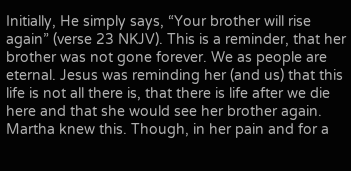Initially, He simply says, “Your brother will rise again” (verse 23 NKJV). This is a reminder, that her brother was not gone forever. We as people are eternal. Jesus was reminding her (and us) that this life is not all there is, that there is life after we die here and that she would see her brother again. Martha knew this. Though, in her pain and for a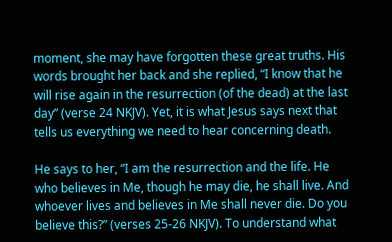moment, she may have forgotten these great truths. His words brought her back and she replied, “I know that he will rise again in the resurrection (of the dead) at the last day” (verse 24 NKJV). Yet, it is what Jesus says next that tells us everything we need to hear concerning death.

He says to her, “I am the resurrection and the life. He who believes in Me, though he may die, he shall live. And whoever lives and believes in Me shall never die. Do you believe this?” (verses 25-26 NKJV). To understand what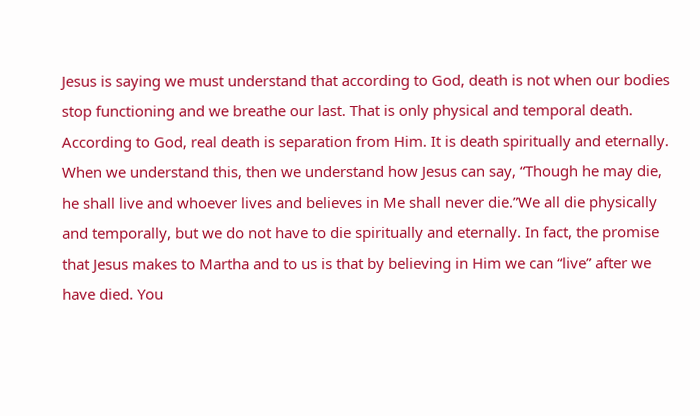Jesus is saying we must understand that according to God, death is not when our bodies stop functioning and we breathe our last. That is only physical and temporal death. According to God, real death is separation from Him. It is death spiritually and eternally. When we understand this, then we understand how Jesus can say, “Though he may die, he shall live and whoever lives and believes in Me shall never die.”We all die physically and temporally, but we do not have to die spiritually and eternally. In fact, the promise that Jesus makes to Martha and to us is that by believing in Him we can “live” after we have died. You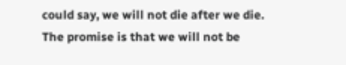could say, we will not die after we die. The promise is that we will not be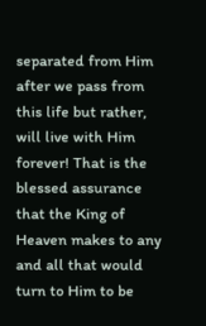separated from Him after we pass from this life but rather, will live with Him forever! That is the blessed assurance that the King of Heaven makes to any and all that would turn to Him to be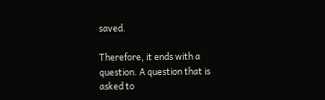saved.

Therefore, it ends with a question. A question that is asked to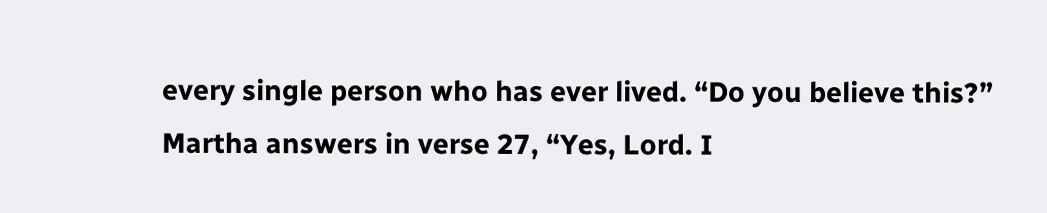every single person who has ever lived. “Do you believe this?” Martha answers in verse 27, “Yes, Lord. I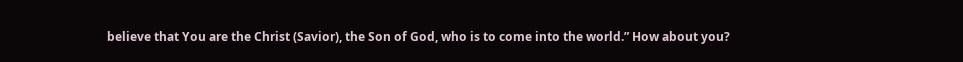believe that You are the Christ (Savior), the Son of God, who is to come into the world.” How about you?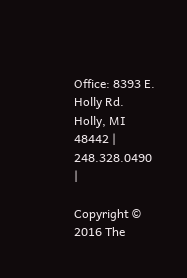Office: 8393 E. Holly Rd. Holly, MI 48442 | 248.328.0490 |

Copyright © 2016 The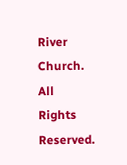River Church. All Rights Reserved.